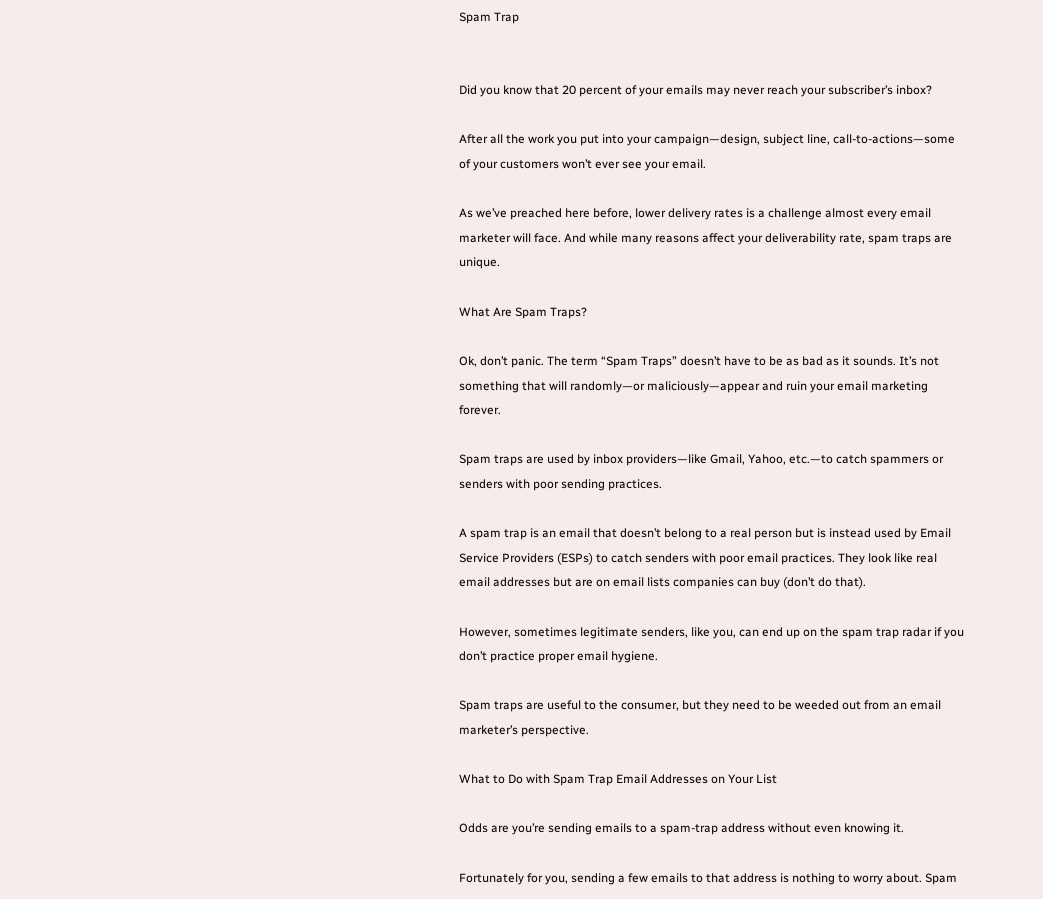Spam Trap


Did you know that 20 percent of your emails may never reach your subscriber’s inbox?

After all the work you put into your campaign—design, subject line, call-to-actions—some of your customers won’t ever see your email.

As we’ve preached here before, lower delivery rates is a challenge almost every email marketer will face. And while many reasons affect your deliverability rate, spam traps are unique.

What Are Spam Traps?

Ok, don’t panic. The term “Spam Traps” doesn’t have to be as bad as it sounds. It’s not something that will randomly—or maliciously—appear and ruin your email marketing forever.

Spam traps are used by inbox providers—like Gmail, Yahoo, etc.—to catch spammers or senders with poor sending practices.

A spam trap is an email that doesn’t belong to a real person but is instead used by Email Service Providers (ESPs) to catch senders with poor email practices. They look like real email addresses but are on email lists companies can buy (don’t do that).

However, sometimes legitimate senders, like you, can end up on the spam trap radar if you don’t practice proper email hygiene.

Spam traps are useful to the consumer, but they need to be weeded out from an email marketer’s perspective.

What to Do with Spam Trap Email Addresses on Your List

Odds are you’re sending emails to a spam-trap address without even knowing it.

Fortunately for you, sending a few emails to that address is nothing to worry about. Spam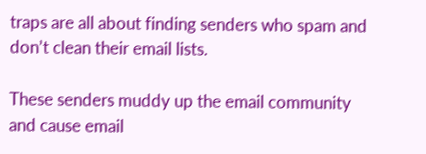traps are all about finding senders who spam and don’t clean their email lists.

These senders muddy up the email community and cause email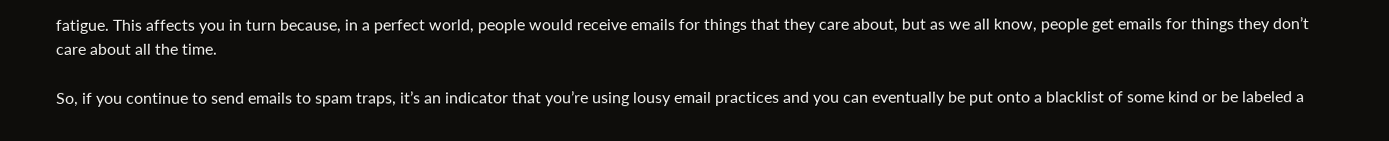fatigue. This affects you in turn because, in a perfect world, people would receive emails for things that they care about, but as we all know, people get emails for things they don’t care about all the time.

So, if you continue to send emails to spam traps, it’s an indicator that you’re using lousy email practices and you can eventually be put onto a blacklist of some kind or be labeled a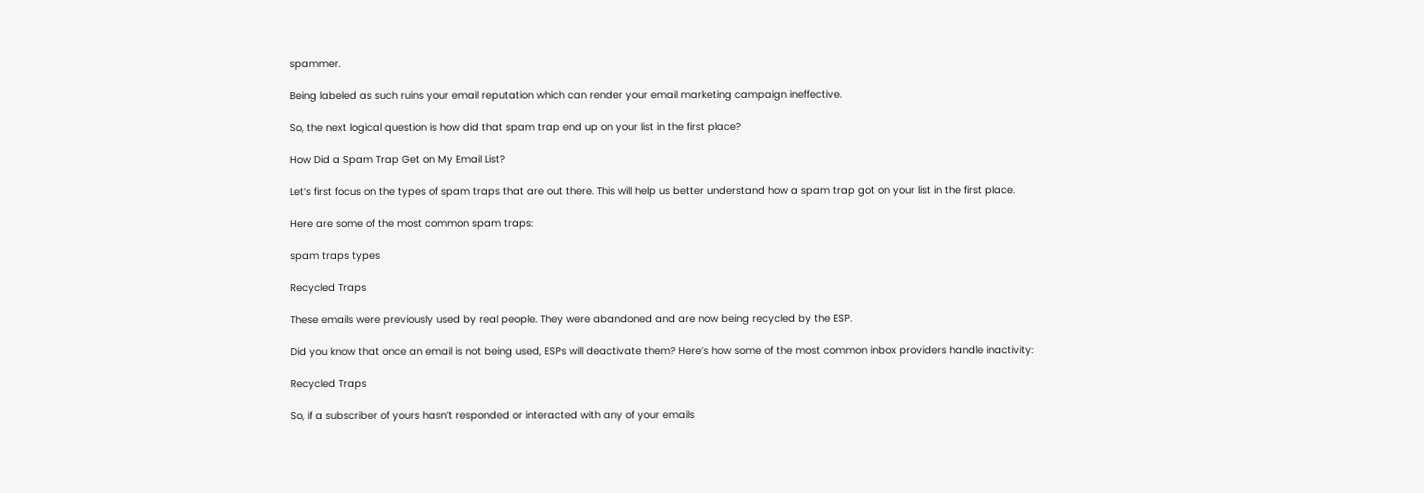spammer.

Being labeled as such ruins your email reputation which can render your email marketing campaign ineffective.

So, the next logical question is how did that spam trap end up on your list in the first place?

How Did a Spam Trap Get on My Email List?

Let’s first focus on the types of spam traps that are out there. This will help us better understand how a spam trap got on your list in the first place.

Here are some of the most common spam traps:

spam traps types

Recycled Traps

These emails were previously used by real people. They were abandoned and are now being recycled by the ESP.

Did you know that once an email is not being used, ESPs will deactivate them? Here’s how some of the most common inbox providers handle inactivity:

Recycled Traps

So, if a subscriber of yours hasn’t responded or interacted with any of your emails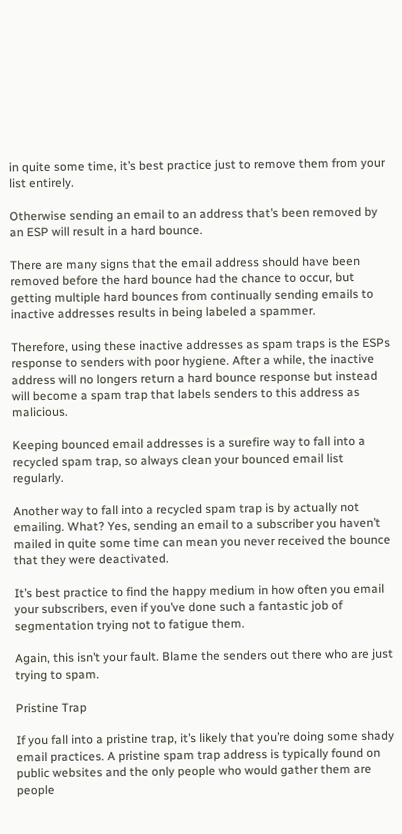in quite some time, it’s best practice just to remove them from your list entirely.

Otherwise sending an email to an address that’s been removed by an ESP will result in a hard bounce.

There are many signs that the email address should have been removed before the hard bounce had the chance to occur, but getting multiple hard bounces from continually sending emails to inactive addresses results in being labeled a spammer.

Therefore, using these inactive addresses as spam traps is the ESPs response to senders with poor hygiene. After a while, the inactive address will no longers return a hard bounce response but instead will become a spam trap that labels senders to this address as malicious.

Keeping bounced email addresses is a surefire way to fall into a recycled spam trap, so always clean your bounced email list regularly.

Another way to fall into a recycled spam trap is by actually not emailing. What? Yes, sending an email to a subscriber you haven’t mailed in quite some time can mean you never received the bounce that they were deactivated.

It’s best practice to find the happy medium in how often you email your subscribers, even if you’ve done such a fantastic job of segmentation trying not to fatigue them.

Again, this isn’t your fault. Blame the senders out there who are just trying to spam.

Pristine Trap

If you fall into a pristine trap, it’s likely that you’re doing some shady email practices. A pristine spam trap address is typically found on public websites and the only people who would gather them are people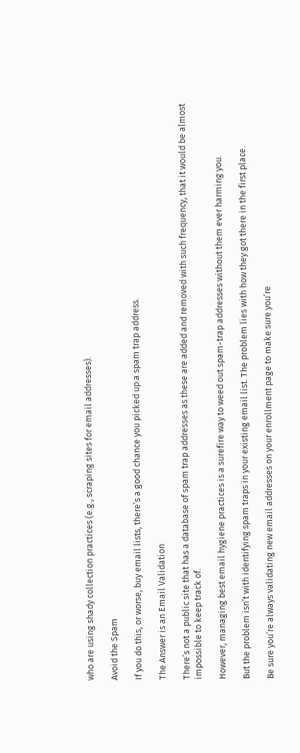who are using shady collection practices (e.g., scraping sites for email addresses).

Avoid the Spam

If you do this, or worse, buy email lists, there’s a good chance you picked up a spam trap address.

The Answer is an Email Validation

There’s not a public site that has a database of spam trap addresses as these are added and removed with such frequency, that it would be almost impossible to keep track of.

However, managing best email hygiene practices is a surefire way to weed out spam-trap addresses without them ever harming you.

But the problem isn’t with identifying spam traps in your existing email list. The problem lies with how they got there in the first place.

Be sure you’re always validating new email addresses on your enrollment page to make sure you’re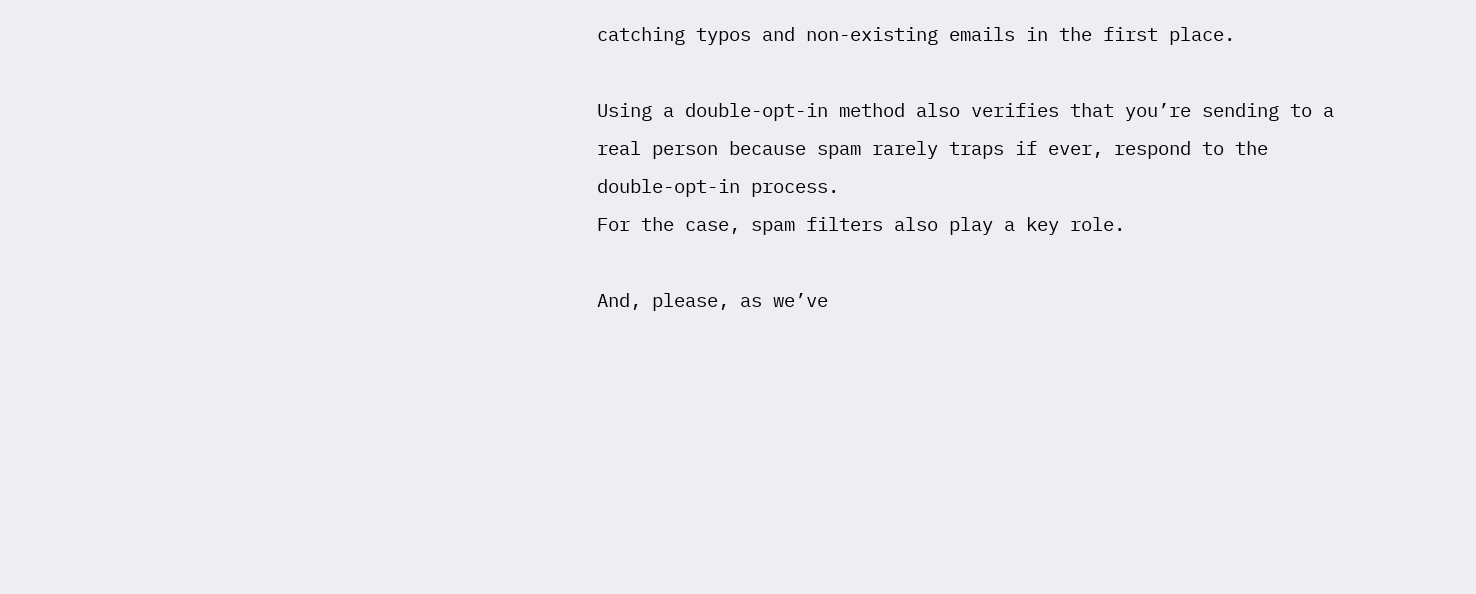catching typos and non-existing emails in the first place.

Using a double-opt-in method also verifies that you’re sending to a real person because spam rarely traps if ever, respond to the double-opt-in process.
For the case, spam filters also play a key role.

And, please, as we’ve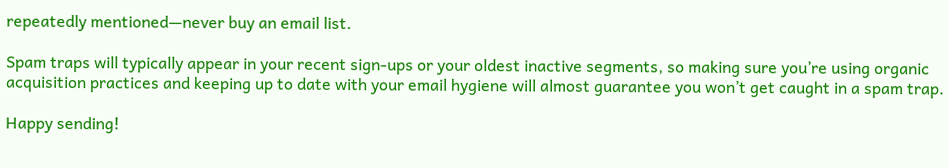repeatedly mentioned—never buy an email list.

Spam traps will typically appear in your recent sign-ups or your oldest inactive segments, so making sure you’re using organic acquisition practices and keeping up to date with your email hygiene will almost guarantee you won’t get caught in a spam trap.

Happy sending!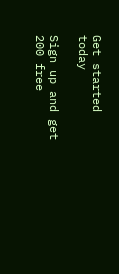Get started today

Sign up and get 200 free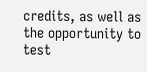credits, as well as the opportunity to test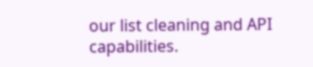our list cleaning and API capabilities.